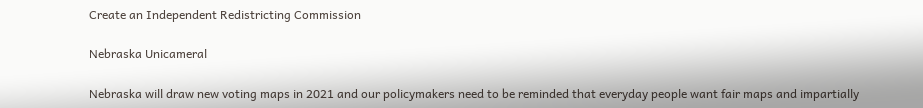Create an Independent Redistricting Commission

Nebraska Unicameral

Nebraska will draw new voting maps in 2021 and our policymakers need to be reminded that everyday people want fair maps and impartially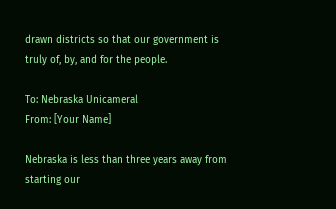drawn districts so that our government is truly of, by, and for the people.

To: Nebraska Unicameral
From: [Your Name]

Nebraska is less than three years away from starting our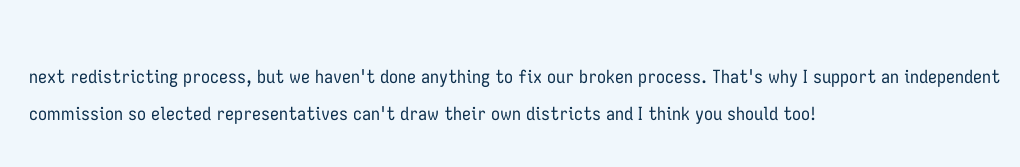next redistricting process, but we haven't done anything to fix our broken process. That's why I support an independent commission so elected representatives can't draw their own districts and I think you should too!